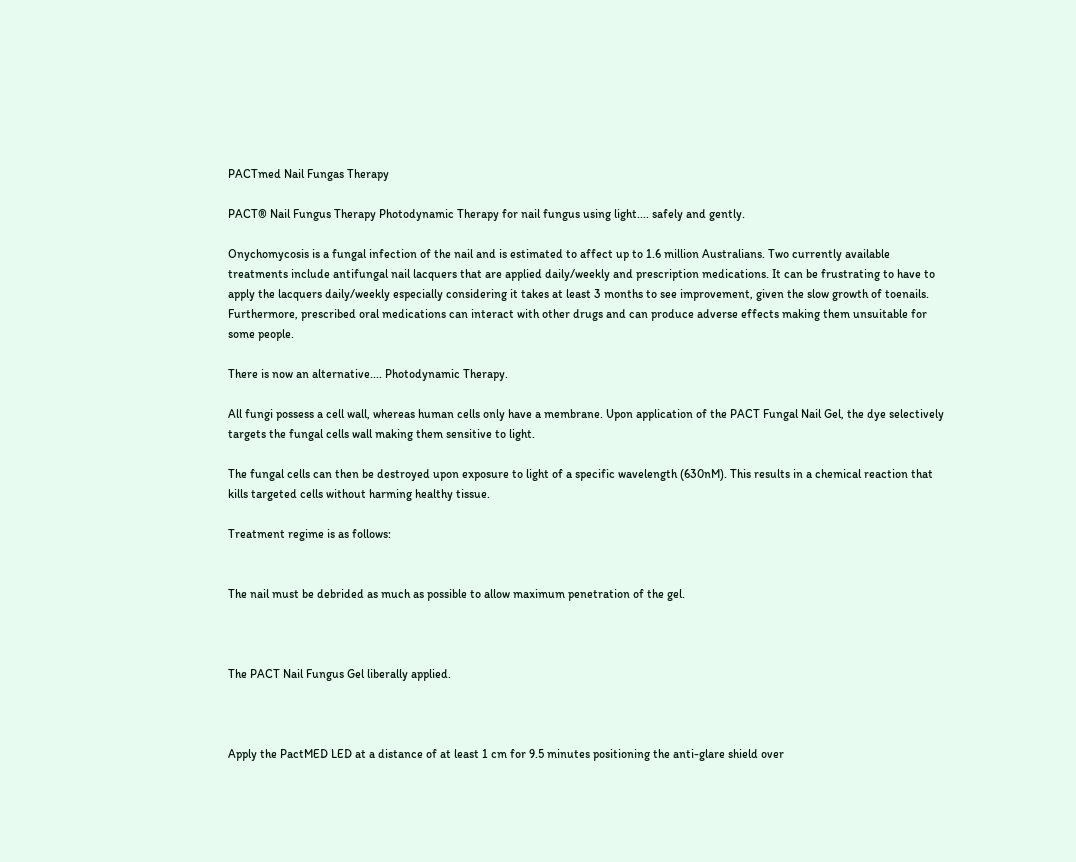PACTmed Nail Fungas Therapy

PACT® Nail Fungus Therapy Photodynamic Therapy for nail fungus using light.... safely and gently.

Onychomycosis is a fungal infection of the nail and is estimated to affect up to 1.6 million Australians. Two currently available treatments include antifungal nail lacquers that are applied daily/weekly and prescription medications. It can be frustrating to have to apply the lacquers daily/weekly especially considering it takes at least 3 months to see improvement, given the slow growth of toenails. Furthermore, prescribed oral medications can interact with other drugs and can produce adverse effects making them unsuitable for some people.

There is now an alternative.... Photodynamic Therapy.

All fungi possess a cell wall, whereas human cells only have a membrane. Upon application of the PACT Fungal Nail Gel, the dye selectively targets the fungal cells wall making them sensitive to light.

The fungal cells can then be destroyed upon exposure to light of a specific wavelength (630nM). This results in a chemical reaction that kills targeted cells without harming healthy tissue.

Treatment regime is as follows:


The nail must be debrided as much as possible to allow maximum penetration of the gel.



The PACT Nail Fungus Gel liberally applied.



Apply the PactMED LED at a distance of at least 1 cm for 9.5 minutes positioning the anti-glare shield over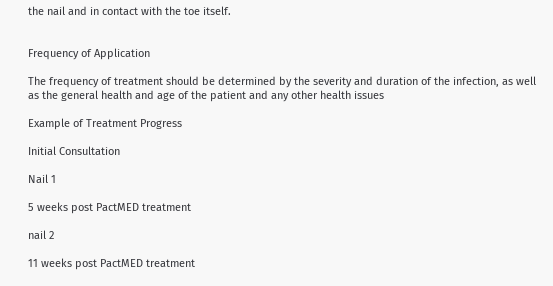the nail and in contact with the toe itself.


Frequency of Application

The frequency of treatment should be determined by the severity and duration of the infection, as well as the general health and age of the patient and any other health issues

Example of Treatment Progress

Initial Consultation

Nail 1

5 weeks post PactMED treatment

nail 2

11 weeks post PactMED treatment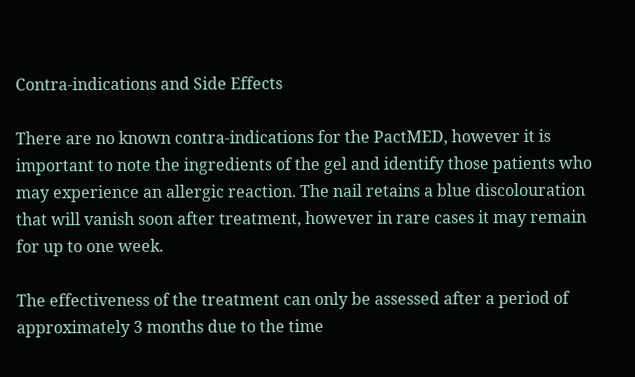Contra-indications and Side Effects

There are no known contra-indications for the PactMED, however it is important to note the ingredients of the gel and identify those patients who may experience an allergic reaction. The nail retains a blue discolouration that will vanish soon after treatment, however in rare cases it may remain for up to one week.

The effectiveness of the treatment can only be assessed after a period of approximately 3 months due to the time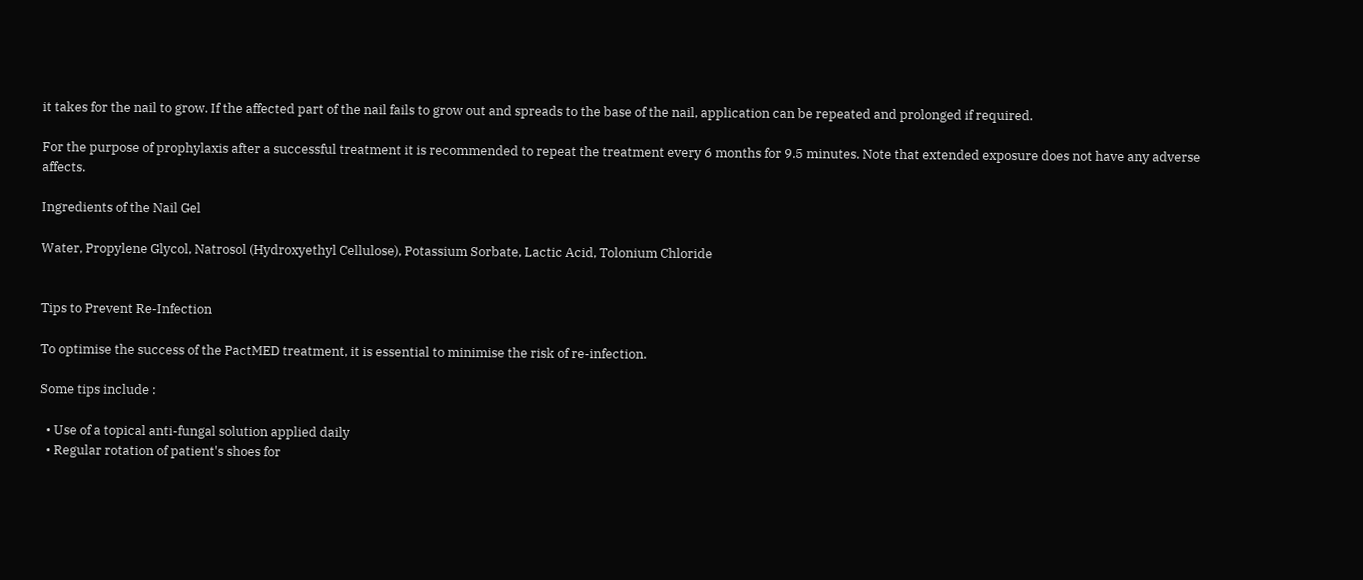it takes for the nail to grow. If the affected part of the nail fails to grow out and spreads to the base of the nail, application can be repeated and prolonged if required.

For the purpose of prophylaxis after a successful treatment it is recommended to repeat the treatment every 6 months for 9.5 minutes. Note that extended exposure does not have any adverse affects.

Ingredients of the Nail Gel

Water, Propylene Glycol, Natrosol (Hydroxyethyl Cellulose), Potassium Sorbate, Lactic Acid, Tolonium Chloride


Tips to Prevent Re-Infection

To optimise the success of the PactMED treatment, it is essential to minimise the risk of re-infection.

Some tips include :

  • Use of a topical anti-fungal solution applied daily
  • Regular rotation of patient's shoes for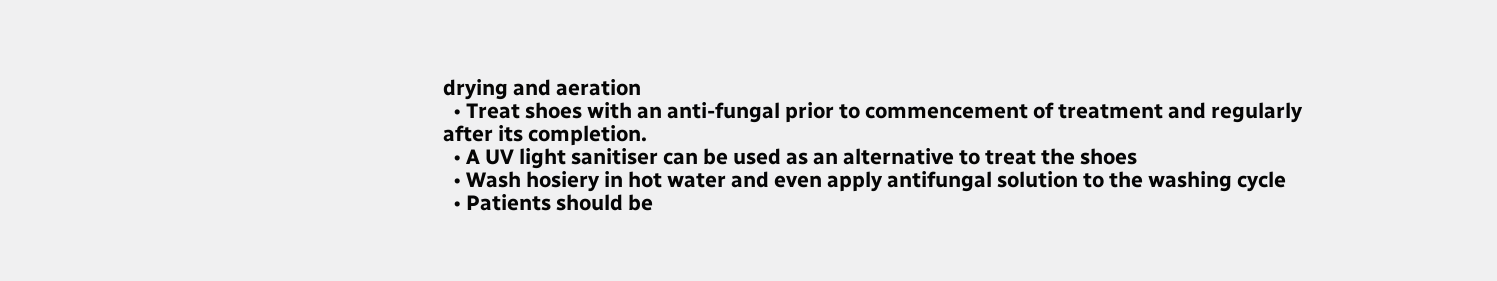drying and aeration
  • Treat shoes with an anti-fungal prior to commencement of treatment and regularly after its completion.
  • A UV light sanitiser can be used as an alternative to treat the shoes
  • Wash hosiery in hot water and even apply antifungal solution to the washing cycle
  • Patients should be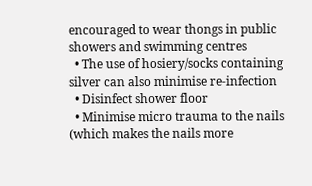encouraged to wear thongs in public showers and swimming centres
  • The use of hosiery/socks containing silver can also minimise re-infection
  • Disinfect shower floor
  • Minimise micro trauma to the nails (which makes the nails more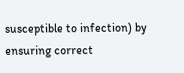susceptible to infection) by ensuring correct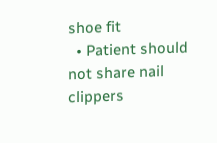shoe fit
  • Patient should not share nail clippers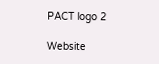PACT logo 2

Website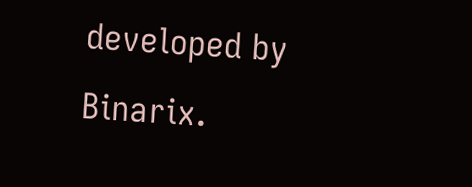developed by Binarix.